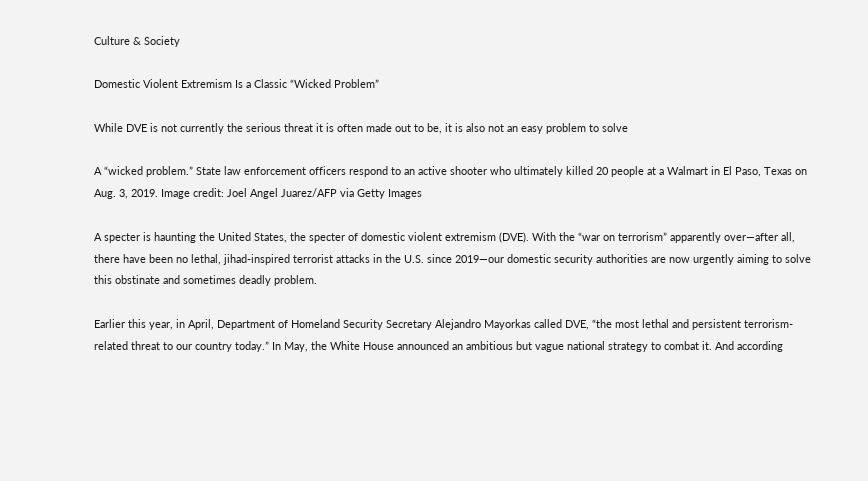Culture & Society

Domestic Violent Extremism Is a Classic “Wicked Problem”

While DVE is not currently the serious threat it is often made out to be, it is also not an easy problem to solve

A “wicked problem.” State law enforcement officers respond to an active shooter who ultimately killed 20 people at a Walmart in El Paso, Texas on Aug. 3, 2019. Image credit: Joel Angel Juarez/AFP via Getty Images

A specter is haunting the United States, the specter of domestic violent extremism (DVE). With the “war on terrorism” apparently over—after all, there have been no lethal, jihad-inspired terrorist attacks in the U.S. since 2019—our domestic security authorities are now urgently aiming to solve this obstinate and sometimes deadly problem.

Earlier this year, in April, Department of Homeland Security Secretary Alejandro Mayorkas called DVE, “the most lethal and persistent terrorism-related threat to our country today.” In May, the White House announced an ambitious but vague national strategy to combat it. And according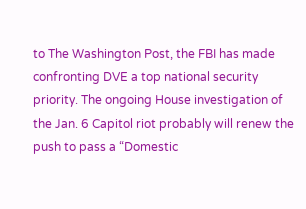to The Washington Post, the FBI has made confronting DVE a top national security priority. The ongoing House investigation of the Jan. 6 Capitol riot probably will renew the push to pass a “Domestic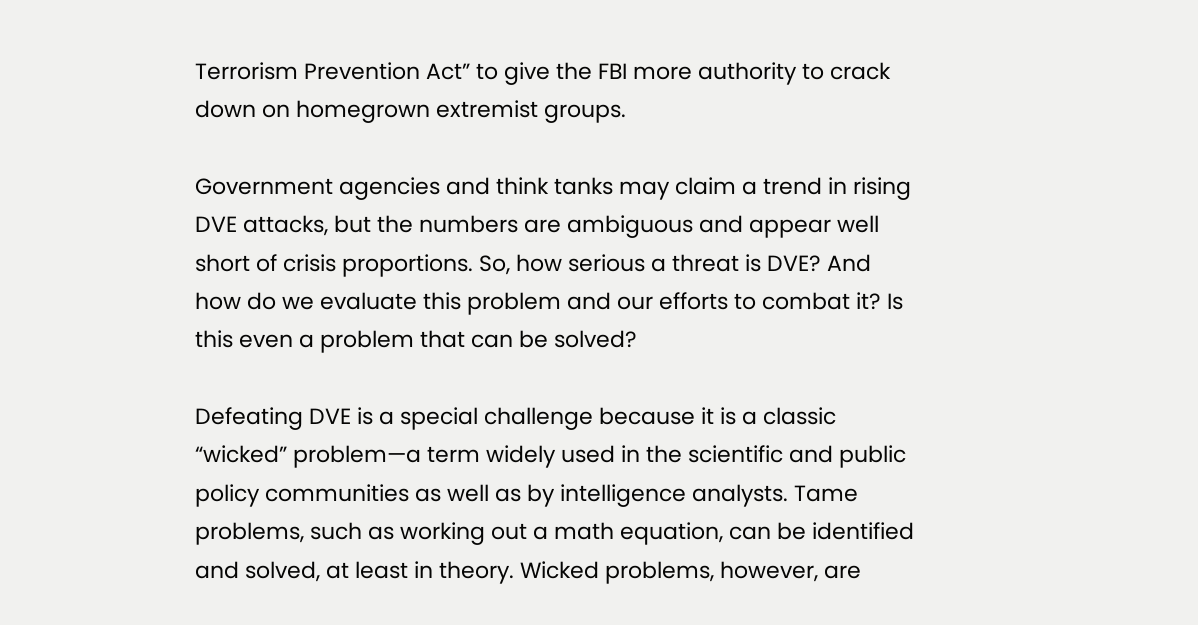Terrorism Prevention Act” to give the FBI more authority to crack down on homegrown extremist groups.

Government agencies and think tanks may claim a trend in rising DVE attacks, but the numbers are ambiguous and appear well short of crisis proportions. So, how serious a threat is DVE? And how do we evaluate this problem and our efforts to combat it? Is this even a problem that can be solved?

Defeating DVE is a special challenge because it is a classic “wicked” problem—a term widely used in the scientific and public policy communities as well as by intelligence analysts. Tame problems, such as working out a math equation, can be identified and solved, at least in theory. Wicked problems, however, are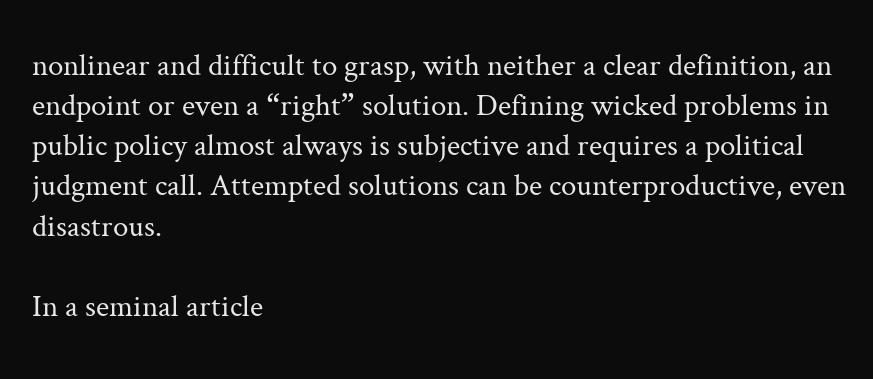nonlinear and difficult to grasp, with neither a clear definition, an endpoint or even a “right” solution. Defining wicked problems in public policy almost always is subjective and requires a political judgment call. Attempted solutions can be counterproductive, even disastrous.

In a seminal article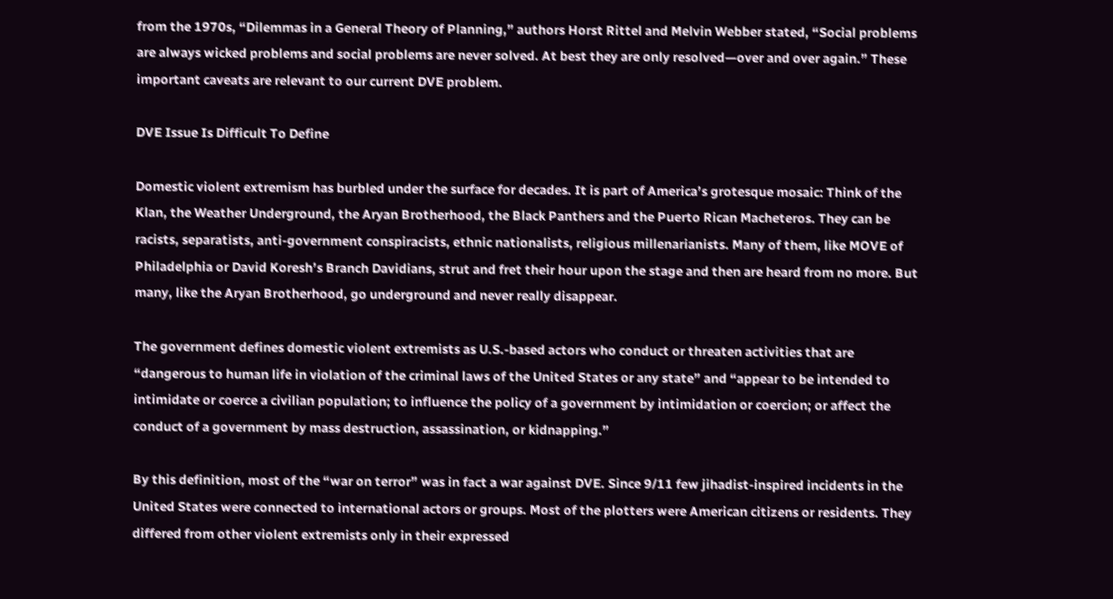from the 1970s, “Dilemmas in a General Theory of Planning,” authors Horst Rittel and Melvin Webber stated, “Social problems are always wicked problems and social problems are never solved. At best they are only resolved—over and over again.” These important caveats are relevant to our current DVE problem.

DVE Issue Is Difficult To Define

Domestic violent extremism has burbled under the surface for decades. It is part of America’s grotesque mosaic: Think of the Klan, the Weather Underground, the Aryan Brotherhood, the Black Panthers and the Puerto Rican Macheteros. They can be racists, separatists, anti-government conspiracists, ethnic nationalists, religious millenarianists. Many of them, like MOVE of Philadelphia or David Koresh’s Branch Davidians, strut and fret their hour upon the stage and then are heard from no more. But many, like the Aryan Brotherhood, go underground and never really disappear.

The government defines domestic violent extremists as U.S.-based actors who conduct or threaten activities that are “dangerous to human life in violation of the criminal laws of the United States or any state” and “appear to be intended to intimidate or coerce a civilian population; to influence the policy of a government by intimidation or coercion; or affect the conduct of a government by mass destruction, assassination, or kidnapping.”

By this definition, most of the “war on terror” was in fact a war against DVE. Since 9/11 few jihadist-inspired incidents in the United States were connected to international actors or groups. Most of the plotters were American citizens or residents. They differed from other violent extremists only in their expressed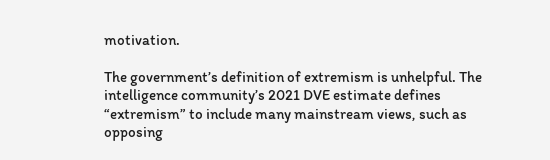motivation.

The government’s definition of extremism is unhelpful. The intelligence community’s 2021 DVE estimate defines “extremism” to include many mainstream views, such as opposing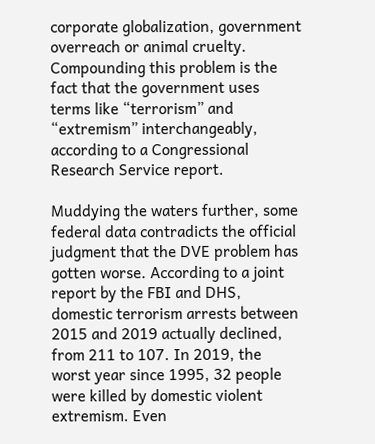corporate globalization, government overreach or animal cruelty. Compounding this problem is the fact that the government uses terms like “terrorism” and “extremism” interchangeably, according to a Congressional Research Service report.

Muddying the waters further, some federal data contradicts the official judgment that the DVE problem has gotten worse. According to a joint report by the FBI and DHS, domestic terrorism arrests between 2015 and 2019 actually declined, from 211 to 107. In 2019, the worst year since 1995, 32 people were killed by domestic violent extremism. Even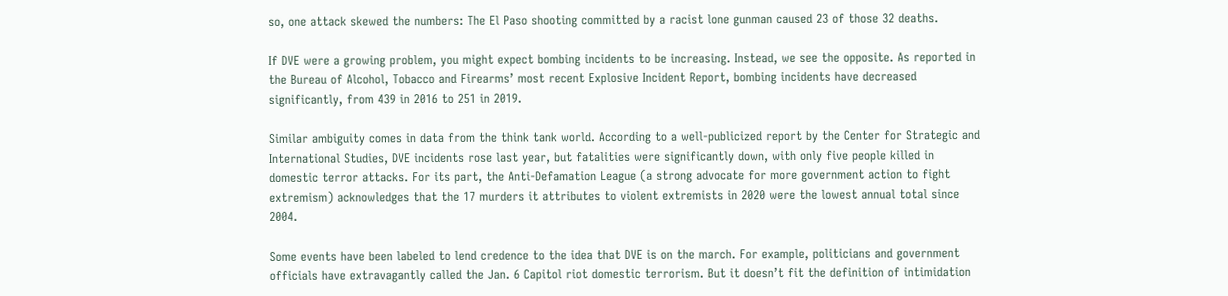so, one attack skewed the numbers: The El Paso shooting committed by a racist lone gunman caused 23 of those 32 deaths.

If DVE were a growing problem, you might expect bombing incidents to be increasing. Instead, we see the opposite. As reported in the Bureau of Alcohol, Tobacco and Firearms’ most recent Explosive Incident Report, bombing incidents have decreased significantly, from 439 in 2016 to 251 in 2019.

Similar ambiguity comes in data from the think tank world. According to a well-publicized report by the Center for Strategic and International Studies, DVE incidents rose last year, but fatalities were significantly down, with only five people killed in domestic terror attacks. For its part, the Anti-Defamation League (a strong advocate for more government action to fight extremism) acknowledges that the 17 murders it attributes to violent extremists in 2020 were the lowest annual total since 2004.

Some events have been labeled to lend credence to the idea that DVE is on the march. For example, politicians and government officials have extravagantly called the Jan. 6 Capitol riot domestic terrorism. But it doesn’t fit the definition of intimidation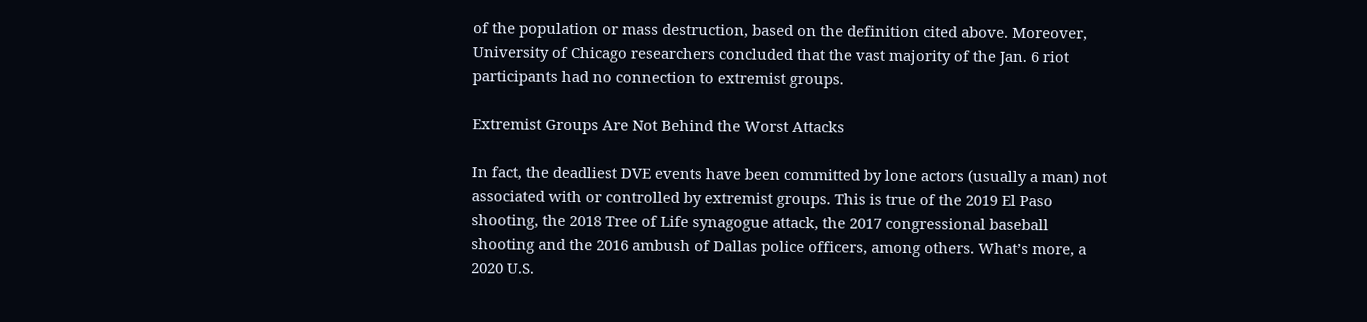of the population or mass destruction, based on the definition cited above. Moreover, University of Chicago researchers concluded that the vast majority of the Jan. 6 riot participants had no connection to extremist groups.

Extremist Groups Are Not Behind the Worst Attacks

In fact, the deadliest DVE events have been committed by lone actors (usually a man) not associated with or controlled by extremist groups. This is true of the 2019 El Paso shooting, the 2018 Tree of Life synagogue attack, the 2017 congressional baseball shooting and the 2016 ambush of Dallas police officers, among others. What’s more, a 2020 U.S.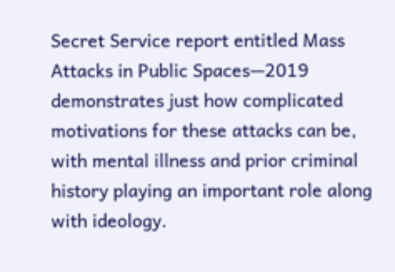Secret Service report entitled Mass Attacks in Public Spaces—2019 demonstrates just how complicated motivations for these attacks can be, with mental illness and prior criminal history playing an important role along with ideology.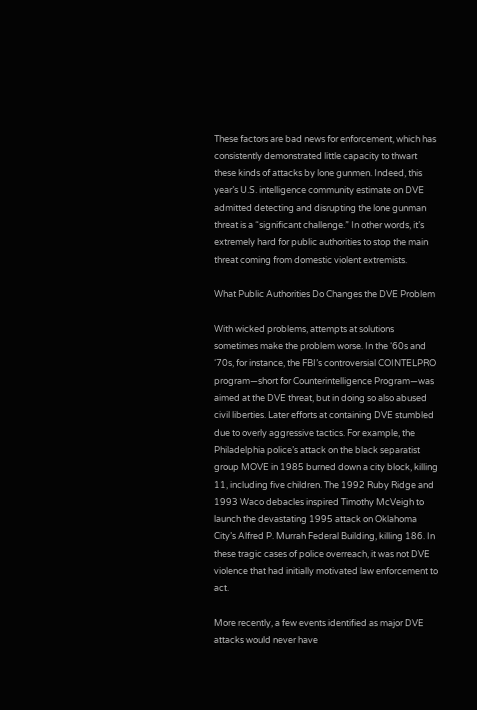These factors are bad news for enforcement, which has consistently demonstrated little capacity to thwart these kinds of attacks by lone gunmen. Indeed, this year’s U.S. intelligence community estimate on DVE admitted detecting and disrupting the lone gunman threat is a “significant challenge.” In other words, it’s extremely hard for public authorities to stop the main threat coming from domestic violent extremists.

What Public Authorities Do Changes the DVE Problem

With wicked problems, attempts at solutions sometimes make the problem worse. In the ‘60s and ‘70s, for instance, the FBI’s controversial COINTELPRO program—short for Counterintelligence Program—was aimed at the DVE threat, but in doing so also abused civil liberties. Later efforts at containing DVE stumbled due to overly aggressive tactics. For example, the Philadelphia police’s attack on the black separatist group MOVE in 1985 burned down a city block, killing 11, including five children. The 1992 Ruby Ridge and 1993 Waco debacles inspired Timothy McVeigh to launch the devastating 1995 attack on Oklahoma City’s Alfred P. Murrah Federal Building, killing 186. In these tragic cases of police overreach, it was not DVE violence that had initially motivated law enforcement to act.

More recently, a few events identified as major DVE attacks would never have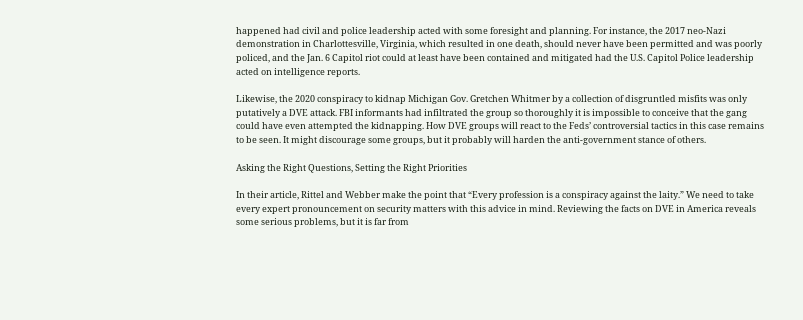happened had civil and police leadership acted with some foresight and planning. For instance, the 2017 neo-Nazi demonstration in Charlottesville, Virginia, which resulted in one death, should never have been permitted and was poorly policed, and the Jan. 6 Capitol riot could at least have been contained and mitigated had the U.S. Capitol Police leadership acted on intelligence reports.

Likewise, the 2020 conspiracy to kidnap Michigan Gov. Gretchen Whitmer by a collection of disgruntled misfits was only putatively a DVE attack. FBI informants had infiltrated the group so thoroughly it is impossible to conceive that the gang could have even attempted the kidnapping. How DVE groups will react to the Feds’ controversial tactics in this case remains to be seen. It might discourage some groups, but it probably will harden the anti-government stance of others.

Asking the Right Questions, Setting the Right Priorities

In their article, Rittel and Webber make the point that “Every profession is a conspiracy against the laity.” We need to take every expert pronouncement on security matters with this advice in mind. Reviewing the facts on DVE in America reveals some serious problems, but it is far from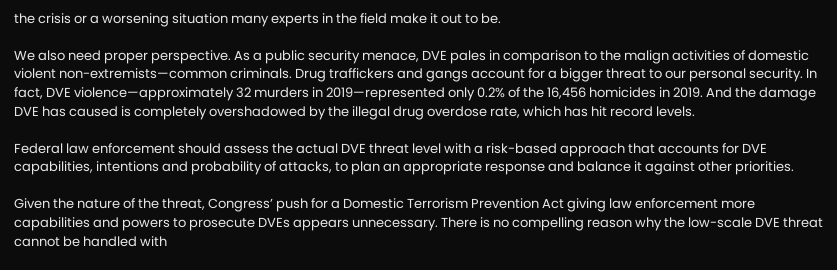the crisis or a worsening situation many experts in the field make it out to be.

We also need proper perspective. As a public security menace, DVE pales in comparison to the malign activities of domestic violent non-extremists—common criminals. Drug traffickers and gangs account for a bigger threat to our personal security. In fact, DVE violence—approximately 32 murders in 2019—represented only 0.2% of the 16,456 homicides in 2019. And the damage DVE has caused is completely overshadowed by the illegal drug overdose rate, which has hit record levels.

Federal law enforcement should assess the actual DVE threat level with a risk-based approach that accounts for DVE capabilities, intentions and probability of attacks, to plan an appropriate response and balance it against other priorities.

Given the nature of the threat, Congress’ push for a Domestic Terrorism Prevention Act giving law enforcement more capabilities and powers to prosecute DVEs appears unnecessary. There is no compelling reason why the low-scale DVE threat cannot be handled with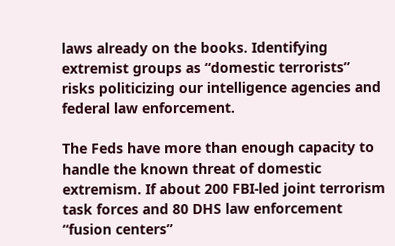laws already on the books. Identifying extremist groups as “domestic terrorists” risks politicizing our intelligence agencies and federal law enforcement.

The Feds have more than enough capacity to handle the known threat of domestic extremism. If about 200 FBI-led joint terrorism task forces and 80 DHS law enforcement “fusion centers”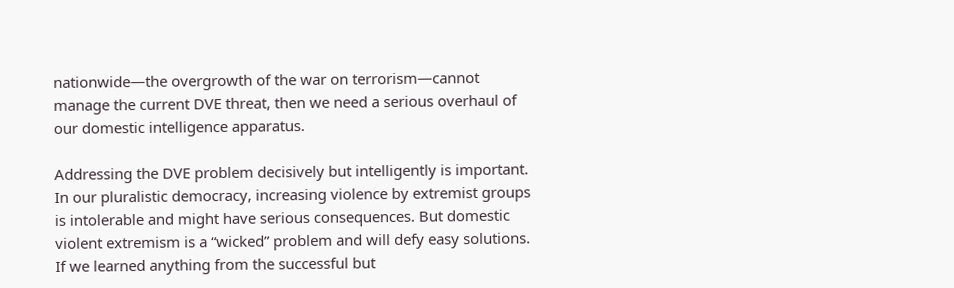nationwide—the overgrowth of the war on terrorism—cannot manage the current DVE threat, then we need a serious overhaul of our domestic intelligence apparatus.

Addressing the DVE problem decisively but intelligently is important. In our pluralistic democracy, increasing violence by extremist groups is intolerable and might have serious consequences. But domestic violent extremism is a “wicked” problem and will defy easy solutions. If we learned anything from the successful but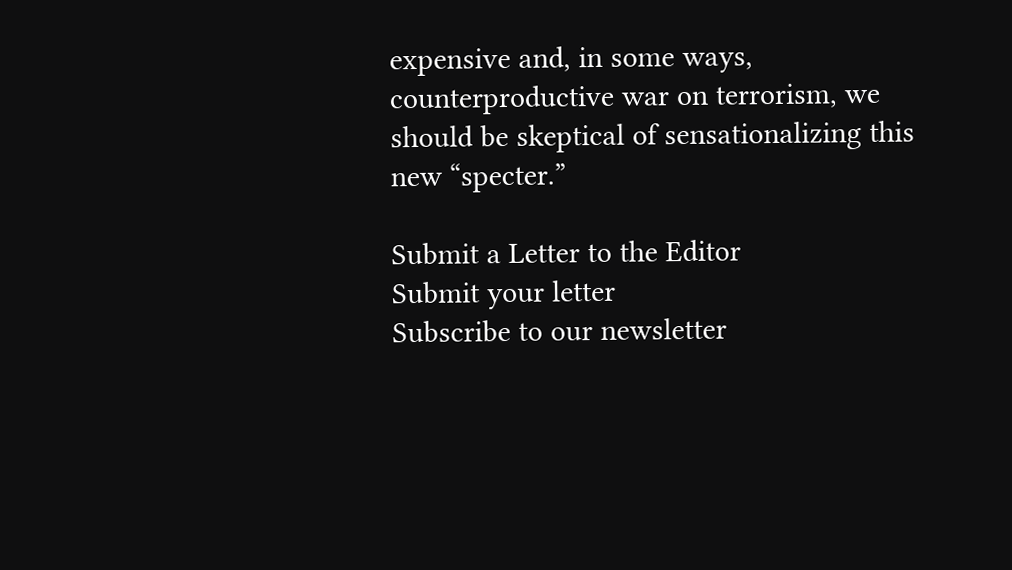expensive and, in some ways, counterproductive war on terrorism, we should be skeptical of sensationalizing this new “specter.”

Submit a Letter to the Editor
Submit your letter
Subscribe to our newsletter